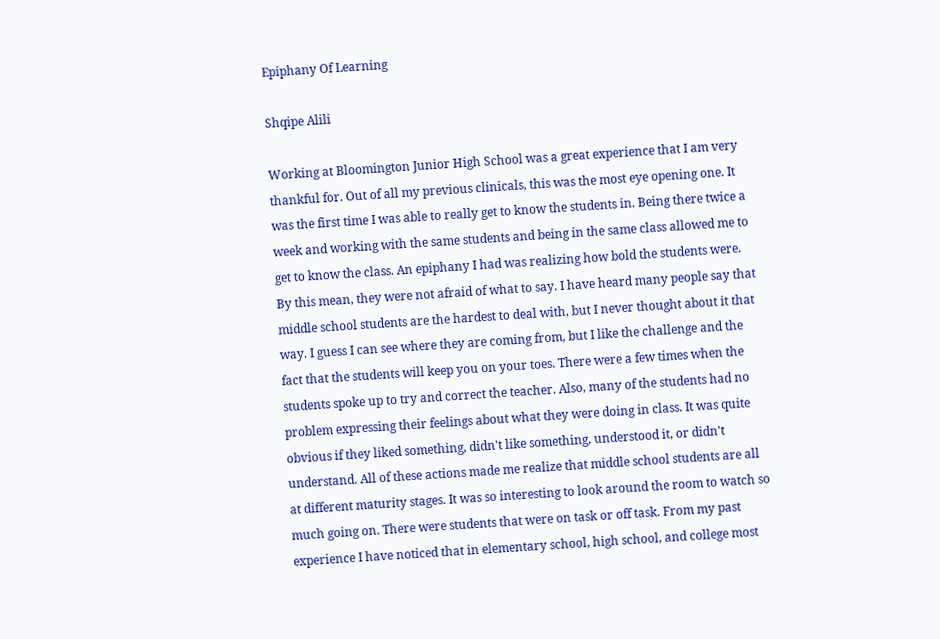Epiphany Of Learning

Shqipe Alili

Working at Bloomington Junior High School was a great experience that I am very thankful for. Out of all my previous clinicals, this was the most eye opening one. It was the first time I was able to really get to know the students in. Being there twice a week and working with the same students and being in the same class allowed me to get to know the class. An epiphany I had was realizing how bold the students were. By this mean, they were not afraid of what to say. I have heard many people say that middle school students are the hardest to deal with, but I never thought about it that way. I guess I can see where they are coming from, but I like the challenge and the fact that the students will keep you on your toes. There were a few times when the students spoke up to try and correct the teacher. Also, many of the students had no problem expressing their feelings about what they were doing in class. It was quite obvious if they liked something, didn't like something, understood it, or didn't understand. All of these actions made me realize that middle school students are all at different maturity stages. It was so interesting to look around the room to watch so much going on. There were students that were on task or off task. From my past experience I have noticed that in elementary school, high school, and college most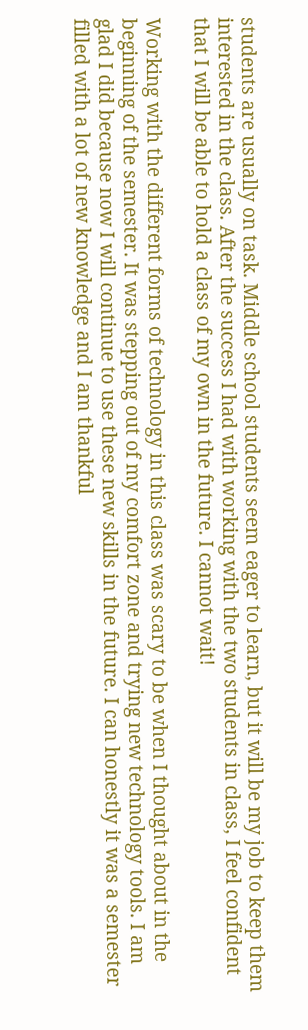students are usually on task. Middle school students seem eager to learn, but it will be my job to keep them interested in the class. After the success I had with working with the two students in class, I feel confident that I will be able to hold a class of my own in the future. I cannot wait!

Working with the different forms of technology in this class was scary to be when I thought about in the beginning of the semester. It was stepping out of my comfort zone and trying new technology tools. I am glad I did because now I will continue to use these new skills in the future. I can honestly it was a semester filled with a lot of new knowledge and I am thankful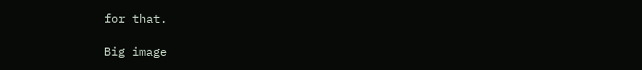for that.

Big image